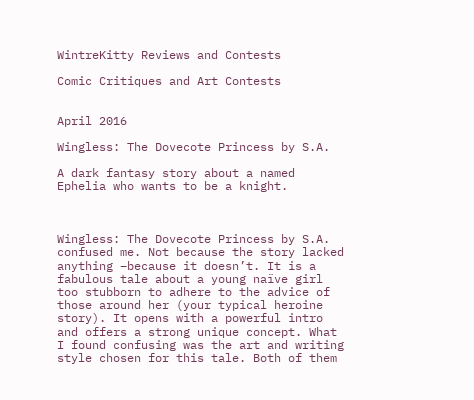WintreKitty Reviews and Contests

Comic Critiques and Art Contests


April 2016

Wingless: The Dovecote Princess by S.A.

A dark fantasy story about a named Ephelia who wants to be a knight.



Wingless: The Dovecote Princess by S.A. confused me. Not because the story lacked anything –because it doesn’t. It is a fabulous tale about a young naïve girl too stubborn to adhere to the advice of those around her (your typical heroine story). It opens with a powerful intro and offers a strong unique concept. What I found confusing was the art and writing style chosen for this tale. Both of them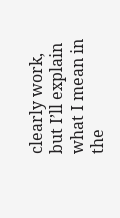clearly work, but I’ll explain what I mean in the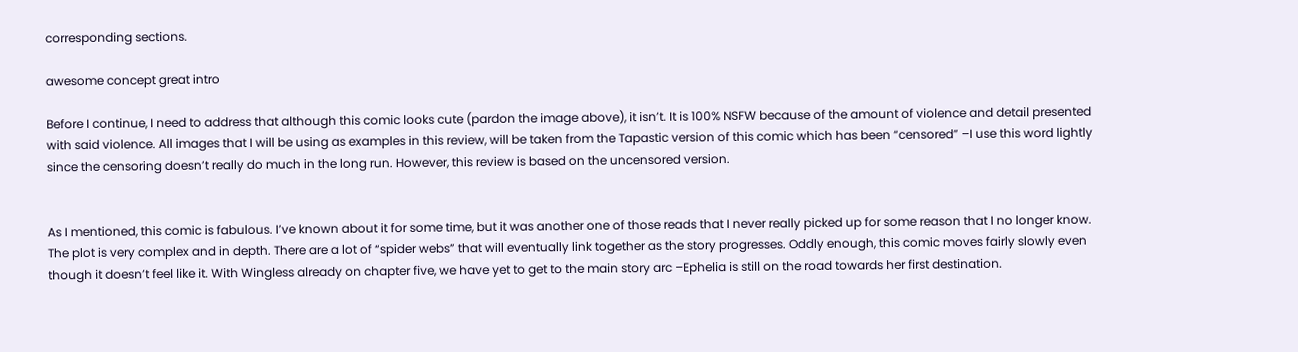corresponding sections.

awesome concept great intro

Before I continue, I need to address that although this comic looks cute (pardon the image above), it isn’t. It is 100% NSFW because of the amount of violence and detail presented with said violence. All images that I will be using as examples in this review, will be taken from the Tapastic version of this comic which has been “censored” –I use this word lightly since the censoring doesn’t really do much in the long run. However, this review is based on the uncensored version.


As I mentioned, this comic is fabulous. I’ve known about it for some time, but it was another one of those reads that I never really picked up for some reason that I no longer know. The plot is very complex and in depth. There are a lot of “spider webs” that will eventually link together as the story progresses. Oddly enough, this comic moves fairly slowly even though it doesn’t feel like it. With Wingless already on chapter five, we have yet to get to the main story arc –Ephelia is still on the road towards her first destination.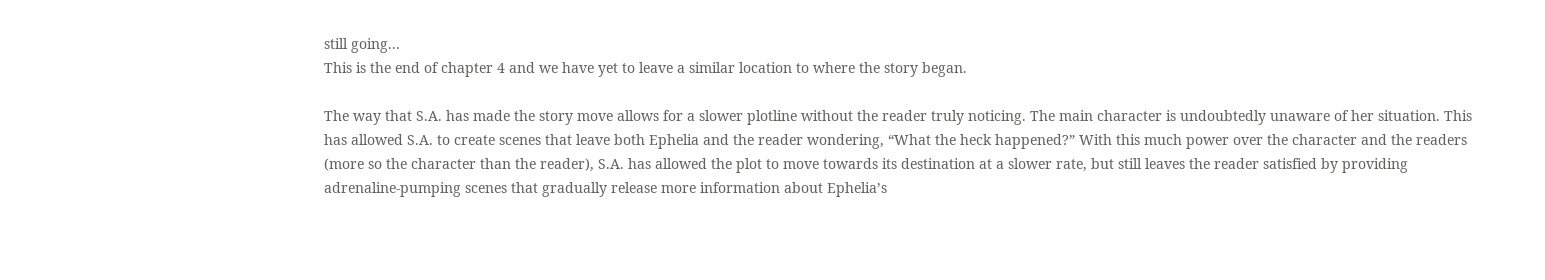still going...
This is the end of chapter 4 and we have yet to leave a similar location to where the story began.

The way that S.A. has made the story move allows for a slower plotline without the reader truly noticing. The main character is undoubtedly unaware of her situation. This has allowed S.A. to create scenes that leave both Ephelia and the reader wondering, “What the heck happened?” With this much power over the character and the readers (more so the character than the reader), S.A. has allowed the plot to move towards its destination at a slower rate, but still leaves the reader satisfied by providing adrenaline-pumping scenes that gradually release more information about Ephelia’s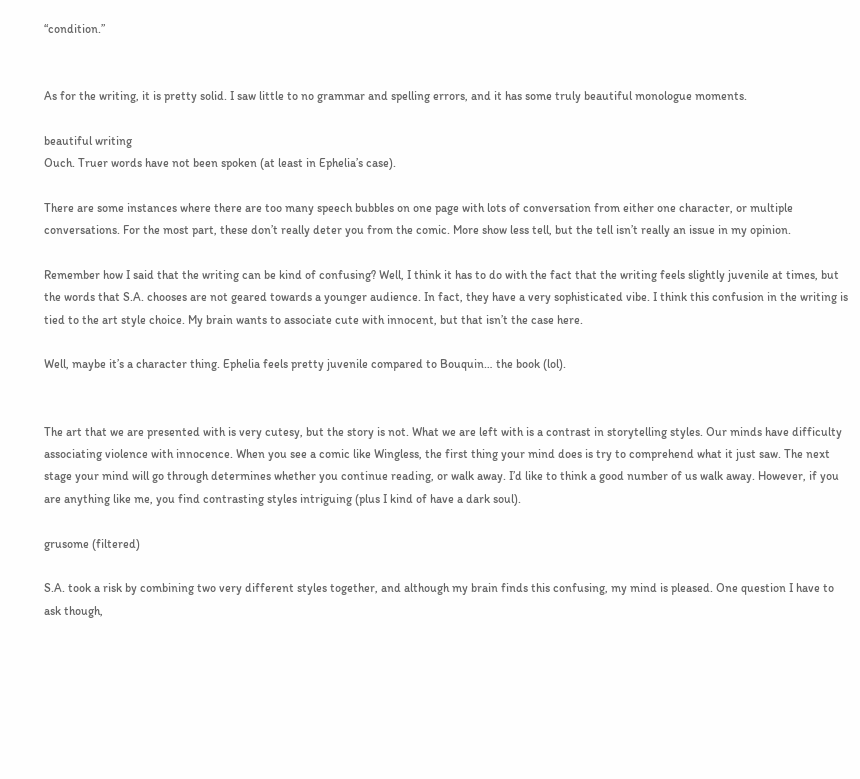“condition.”


As for the writing, it is pretty solid. I saw little to no grammar and spelling errors, and it has some truly beautiful monologue moments.

beautiful writing
Ouch. Truer words have not been spoken (at least in Ephelia’s case).

There are some instances where there are too many speech bubbles on one page with lots of conversation from either one character, or multiple conversations. For the most part, these don’t really deter you from the comic. More show less tell, but the tell isn’t really an issue in my opinion.

Remember how I said that the writing can be kind of confusing? Well, I think it has to do with the fact that the writing feels slightly juvenile at times, but the words that S.A. chooses are not geared towards a younger audience. In fact, they have a very sophisticated vibe. I think this confusion in the writing is tied to the art style choice. My brain wants to associate cute with innocent, but that isn’t the case here.

Well, maybe it’s a character thing. Ephelia feels pretty juvenile compared to Bouquin… the book (lol).


The art that we are presented with is very cutesy, but the story is not. What we are left with is a contrast in storytelling styles. Our minds have difficulty associating violence with innocence. When you see a comic like Wingless, the first thing your mind does is try to comprehend what it just saw. The next stage your mind will go through determines whether you continue reading, or walk away. I’d like to think a good number of us walk away. However, if you are anything like me, you find contrasting styles intriguing (plus I kind of have a dark soul).

grusome (filtered)

S.A. took a risk by combining two very different styles together, and although my brain finds this confusing, my mind is pleased. One question I have to ask though,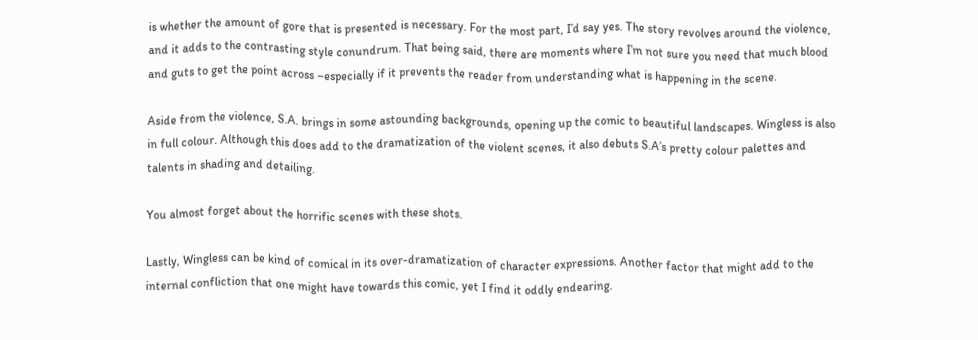is whether the amount of gore that is presented is necessary. For the most part, I’d say yes. The story revolves around the violence, and it adds to the contrasting style conundrum. That being said, there are moments where I’m not sure you need that much blood and guts to get the point across –especially if it prevents the reader from understanding what is happening in the scene.

Aside from the violence, S.A. brings in some astounding backgrounds, opening up the comic to beautiful landscapes. Wingless is also in full colour. Although this does add to the dramatization of the violent scenes, it also debuts S.A’s pretty colour palettes and talents in shading and detailing.

You almost forget about the horrific scenes with these shots.

Lastly, Wingless can be kind of comical in its over-dramatization of character expressions. Another factor that might add to the internal confliction that one might have towards this comic, yet I find it oddly endearing.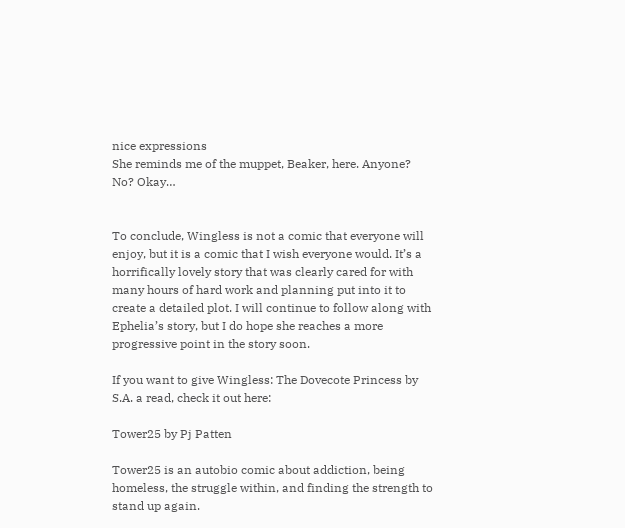nice expressions
She reminds me of the muppet, Beaker, here. Anyone? No? Okay…


To conclude, Wingless is not a comic that everyone will enjoy, but it is a comic that I wish everyone would. It’s a horrifically lovely story that was clearly cared for with many hours of hard work and planning put into it to create a detailed plot. I will continue to follow along with Ephelia’s story, but I do hope she reaches a more progressive point in the story soon.

If you want to give Wingless: The Dovecote Princess by S.A. a read, check it out here:

Tower25 by Pj Patten

Tower25 is an autobio comic about addiction, being homeless, the struggle within, and finding the strength to stand up again.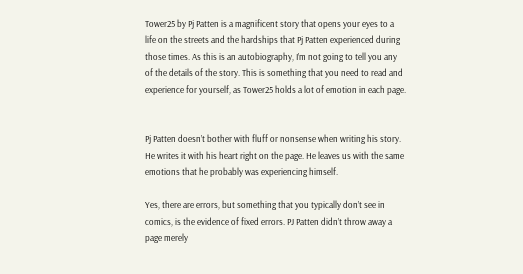Tower25 by Pj Patten is a magnificent story that opens your eyes to a life on the streets and the hardships that Pj Patten experienced during those times. As this is an autobiography, I’m not going to tell you any of the details of the story. This is something that you need to read and experience for yourself, as Tower25 holds a lot of emotion in each page.


Pj Patten doesn’t bother with fluff or nonsense when writing his story. He writes it with his heart right on the page. He leaves us with the same emotions that he probably was experiencing himself.

Yes, there are errors, but something that you typically don’t see in comics, is the evidence of fixed errors. PJ Patten didn’t throw away a page merely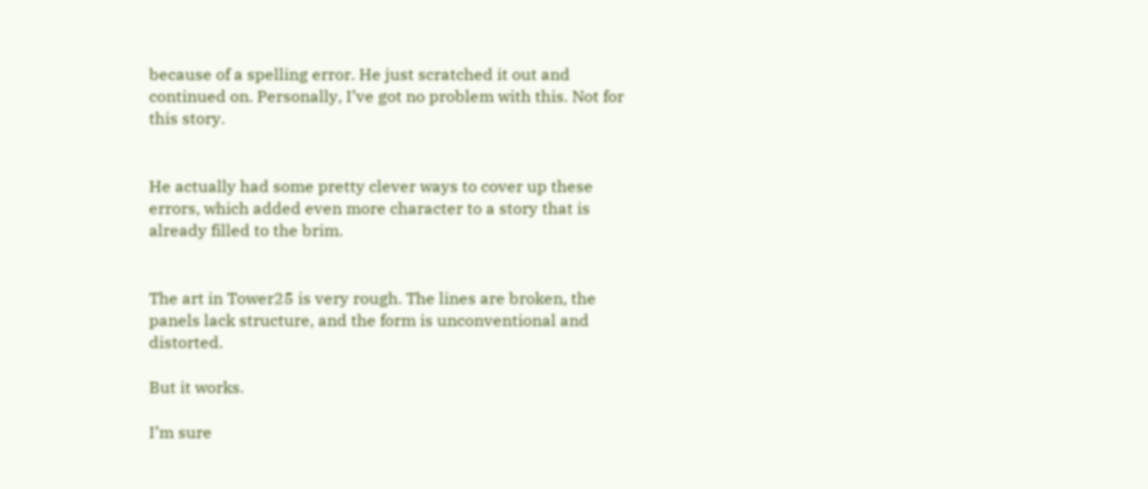because of a spelling error. He just scratched it out and continued on. Personally, I’ve got no problem with this. Not for this story.


He actually had some pretty clever ways to cover up these errors, which added even more character to a story that is already filled to the brim.


The art in Tower25 is very rough. The lines are broken, the panels lack structure, and the form is unconventional and distorted.

But it works.

I’m sure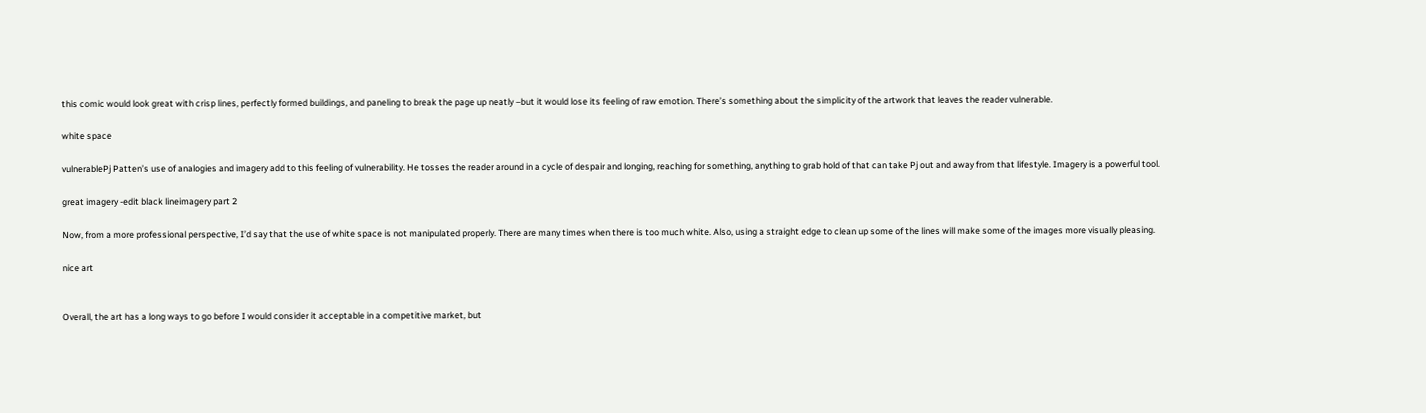this comic would look great with crisp lines, perfectly formed buildings, and paneling to break the page up neatly –but it would lose its feeling of raw emotion. There’s something about the simplicity of the artwork that leaves the reader vulnerable.

white space

vulnerablePj Patten’s use of analogies and imagery add to this feeling of vulnerability. He tosses the reader around in a cycle of despair and longing, reaching for something, anything to grab hold of that can take Pj out and away from that lifestyle. Imagery is a powerful tool.

great imagery -edit black lineimagery part 2

Now, from a more professional perspective, I’d say that the use of white space is not manipulated properly. There are many times when there is too much white. Also, using a straight edge to clean up some of the lines will make some of the images more visually pleasing.

nice art


Overall, the art has a long ways to go before I would consider it acceptable in a competitive market, but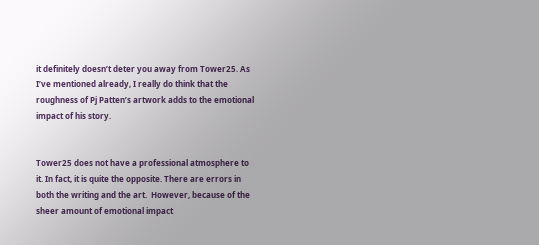it definitely doesn’t deter you away from Tower25. As I’ve mentioned already, I really do think that the roughness of Pj Patten’s artwork adds to the emotional impact of his story.


Tower25 does not have a professional atmosphere to it. In fact, it is quite the opposite. There are errors in both the writing and the art.  However, because of the sheer amount of emotional impact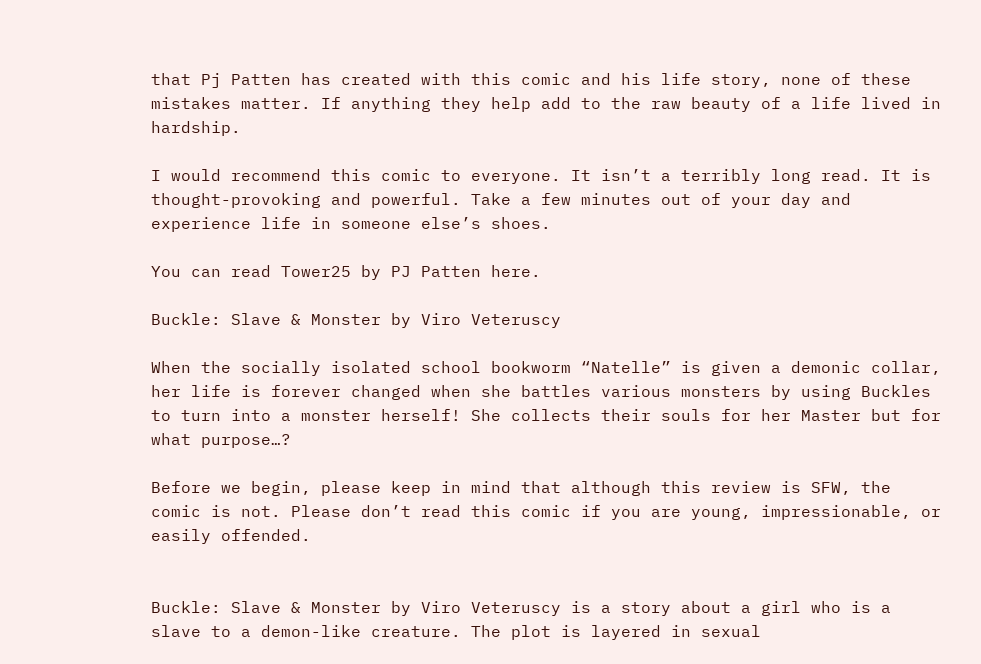that Pj Patten has created with this comic and his life story, none of these mistakes matter. If anything they help add to the raw beauty of a life lived in hardship.

I would recommend this comic to everyone. It isn’t a terribly long read. It is thought-provoking and powerful. Take a few minutes out of your day and experience life in someone else’s shoes.

You can read Tower25 by PJ Patten here.

Buckle: Slave & Monster by Viro Veteruscy

When the socially isolated school bookworm “Natelle” is given a demonic collar, her life is forever changed when she battles various monsters by using Buckles to turn into a monster herself! She collects their souls for her Master but for what purpose…?

Before we begin, please keep in mind that although this review is SFW, the comic is not. Please don’t read this comic if you are young, impressionable, or easily offended.


Buckle: Slave & Monster by Viro Veteruscy is a story about a girl who is a slave to a demon-like creature. The plot is layered in sexual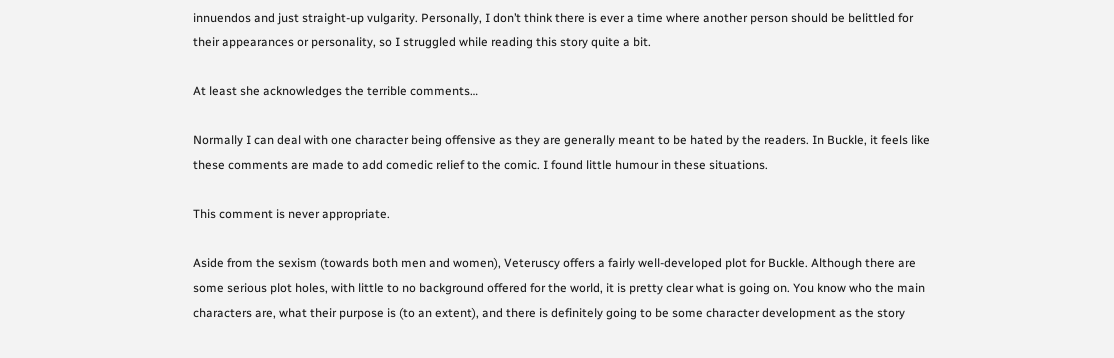innuendos and just straight-up vulgarity. Personally, I don’t think there is ever a time where another person should be belittled for their appearances or personality, so I struggled while reading this story quite a bit.

At least she acknowledges the terrible comments…

Normally I can deal with one character being offensive as they are generally meant to be hated by the readers. In Buckle, it feels like these comments are made to add comedic relief to the comic. I found little humour in these situations.

This comment is never appropriate.

Aside from the sexism (towards both men and women), Veteruscy offers a fairly well-developed plot for Buckle. Although there are some serious plot holes, with little to no background offered for the world, it is pretty clear what is going on. You know who the main characters are, what their purpose is (to an extent), and there is definitely going to be some character development as the story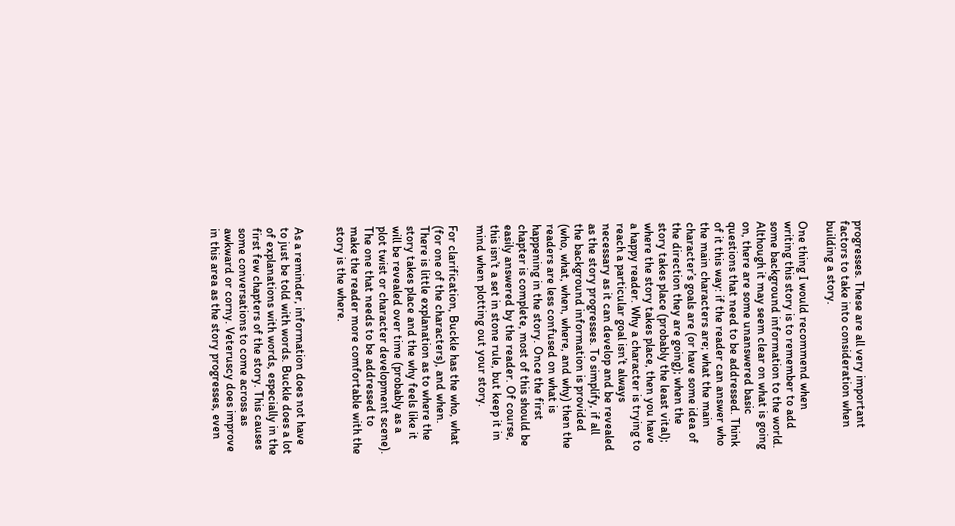progresses. These are all very important factors to take into consideration when building a story.

One thing I would recommend when writing this story is to remember to add some background information to the world. Although it may seem clear on what is going on, there are some unanswered basic questions that need to be addressed. Think of it this way: if the reader can answer who the main characters are; what the main character’s goals are (or have some idea of the direction they are going); when the story takes place (probably the least vital); where the story takes place, then you have a happy reader. Why a character is trying to reach a particular goal isn’t always necessary as it can develop and be revealed as the story progresses. To simplify, if all the background information is provided (who, what, when, where, and why) then the readers are less confused on what is happening in the story. Once the first chapter is complete, most of this should be easily answered by the reader. Of course, this isn’t a set in stone rule, but keep it in mind when plotting out your story.

For clarification, Buckle has the who, what (for one of the characters), and when. There is little explanation as to where the story takes place and the why feels like it will be revealed over time (probably as a plot twist or character development scene). The one that needs to be addressed to make the reader more comfortable with the story is the where.


As a reminder, information does not have to just be told with words. Buckle does a lot of explanations with words, especially in the first few chapters of the story. This causes some conversations to come across as awkward or corny. Veteruscy does improve in this area as the story progresses, even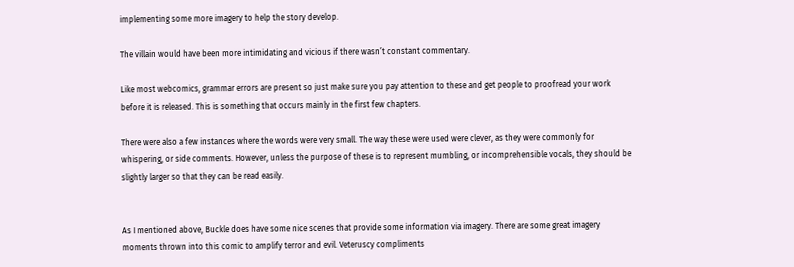implementing some more imagery to help the story develop.

The villain would have been more intimidating and vicious if there wasn’t constant commentary.

Like most webcomics, grammar errors are present so just make sure you pay attention to these and get people to proofread your work before it is released. This is something that occurs mainly in the first few chapters.

There were also a few instances where the words were very small. The way these were used were clever, as they were commonly for whispering, or side comments. However, unless the purpose of these is to represent mumbling, or incomprehensible vocals, they should be slightly larger so that they can be read easily.


As I mentioned above, Buckle does have some nice scenes that provide some information via imagery. There are some great imagery moments thrown into this comic to amplify terror and evil. Veteruscy compliments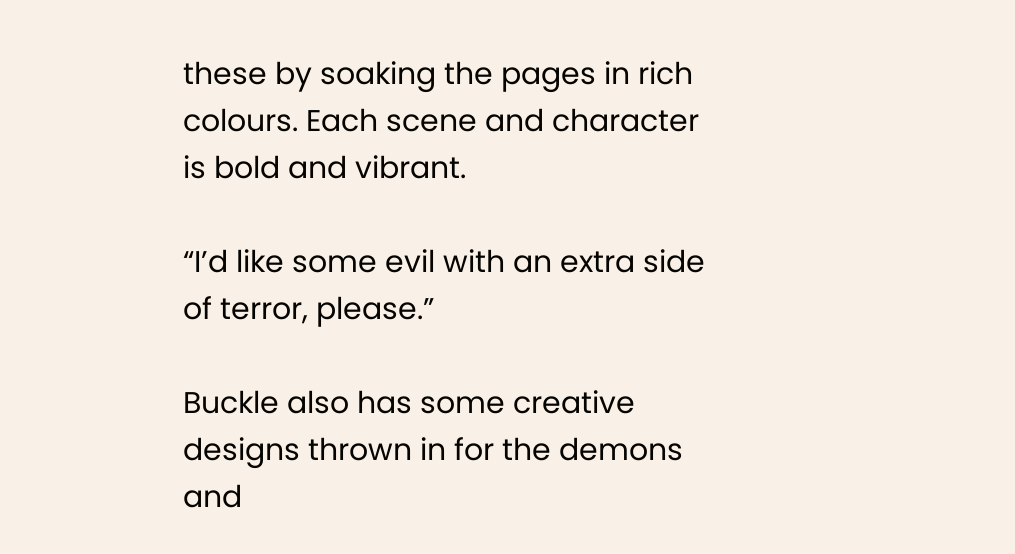these by soaking the pages in rich colours. Each scene and character is bold and vibrant.

“I’d like some evil with an extra side of terror, please.”

Buckle also has some creative designs thrown in for the demons and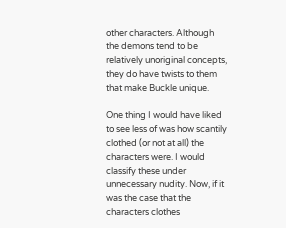other characters. Although the demons tend to be relatively unoriginal concepts, they do have twists to them that make Buckle unique.

One thing I would have liked to see less of was how scantily clothed (or not at all) the characters were. I would classify these under unnecessary nudity. Now, if it was the case that the characters clothes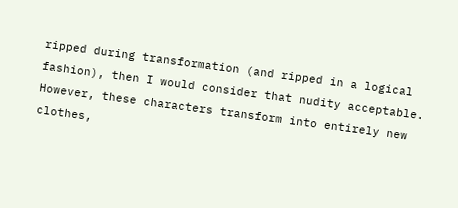ripped during transformation (and ripped in a logical fashion), then I would consider that nudity acceptable. However, these characters transform into entirely new clothes,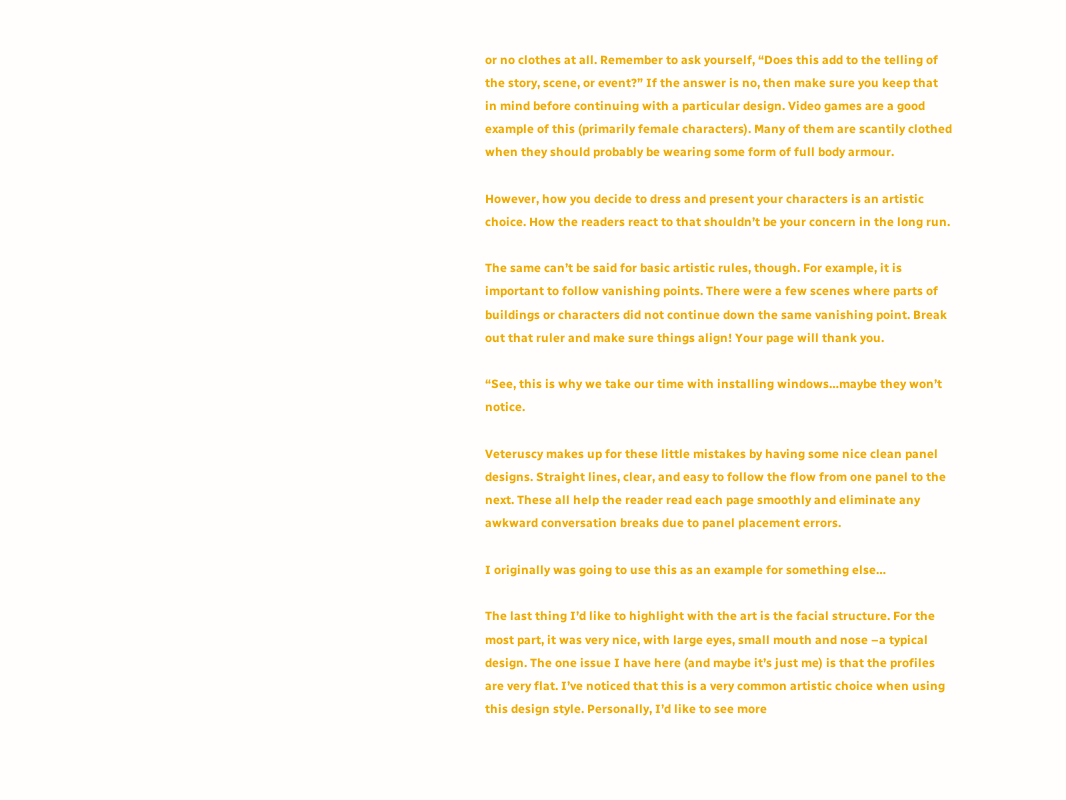or no clothes at all. Remember to ask yourself, “Does this add to the telling of the story, scene, or event?” If the answer is no, then make sure you keep that in mind before continuing with a particular design. Video games are a good example of this (primarily female characters). Many of them are scantily clothed when they should probably be wearing some form of full body armour.

However, how you decide to dress and present your characters is an artistic choice. How the readers react to that shouldn’t be your concern in the long run.

The same can’t be said for basic artistic rules, though. For example, it is important to follow vanishing points. There were a few scenes where parts of buildings or characters did not continue down the same vanishing point. Break out that ruler and make sure things align! Your page will thank you.

“See, this is why we take our time with installing windows…maybe they won’t notice.

Veteruscy makes up for these little mistakes by having some nice clean panel designs. Straight lines, clear, and easy to follow the flow from one panel to the next. These all help the reader read each page smoothly and eliminate any awkward conversation breaks due to panel placement errors.

I originally was going to use this as an example for something else…

The last thing I’d like to highlight with the art is the facial structure. For the most part, it was very nice, with large eyes, small mouth and nose –a typical design. The one issue I have here (and maybe it’s just me) is that the profiles are very flat. I’ve noticed that this is a very common artistic choice when using this design style. Personally, I’d like to see more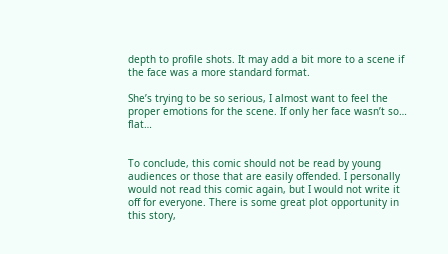depth to profile shots. It may add a bit more to a scene if the face was a more standard format.

She’s trying to be so serious, I almost want to feel the proper emotions for the scene. If only her face wasn’t so… flat…


To conclude, this comic should not be read by young audiences or those that are easily offended. I personally would not read this comic again, but I would not write it off for everyone. There is some great plot opportunity in this story,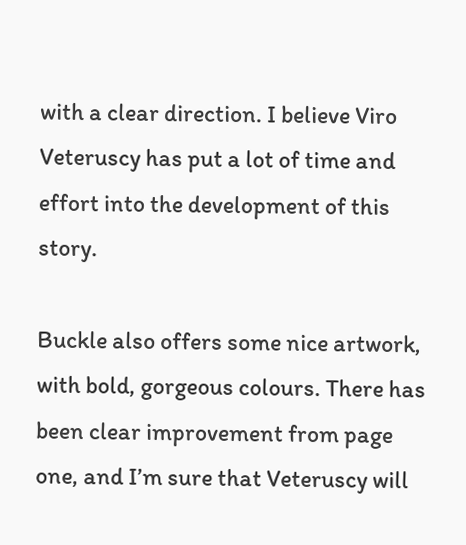with a clear direction. I believe Viro Veteruscy has put a lot of time and effort into the development of this story.

Buckle also offers some nice artwork, with bold, gorgeous colours. There has been clear improvement from page one, and I’m sure that Veteruscy will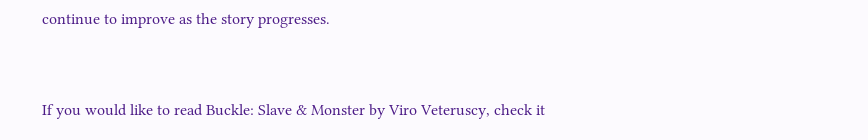continue to improve as the story progresses.


If you would like to read Buckle: Slave & Monster by Viro Veteruscy, check it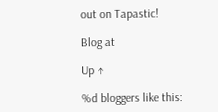out on Tapastic!

Blog at

Up ↑

%d bloggers like this: